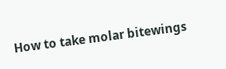How to take molar bitewings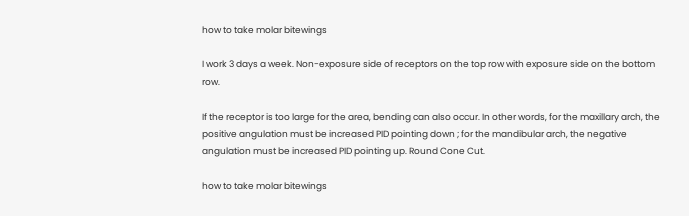how to take molar bitewings

I work 3 days a week. Non-exposure side of receptors on the top row with exposure side on the bottom row.

If the receptor is too large for the area, bending can also occur. In other words, for the maxillary arch, the positive angulation must be increased PID pointing down ; for the mandibular arch, the negative angulation must be increased PID pointing up. Round Cone Cut.

how to take molar bitewings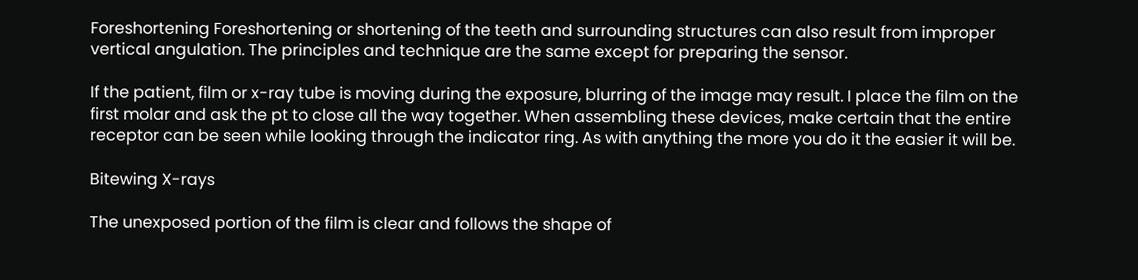Foreshortening Foreshortening or shortening of the teeth and surrounding structures can also result from improper vertical angulation. The principles and technique are the same except for preparing the sensor.

If the patient, film or x-ray tube is moving during the exposure, blurring of the image may result. I place the film on the first molar and ask the pt to close all the way together. When assembling these devices, make certain that the entire receptor can be seen while looking through the indicator ring. As with anything the more you do it the easier it will be.

Bitewing X-rays

The unexposed portion of the film is clear and follows the shape of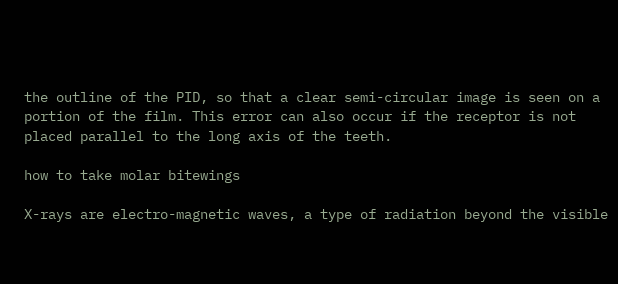the outline of the PID, so that a clear semi-circular image is seen on a portion of the film. This error can also occur if the receptor is not placed parallel to the long axis of the teeth.

how to take molar bitewings

X-rays are electro-magnetic waves, a type of radiation beyond the visible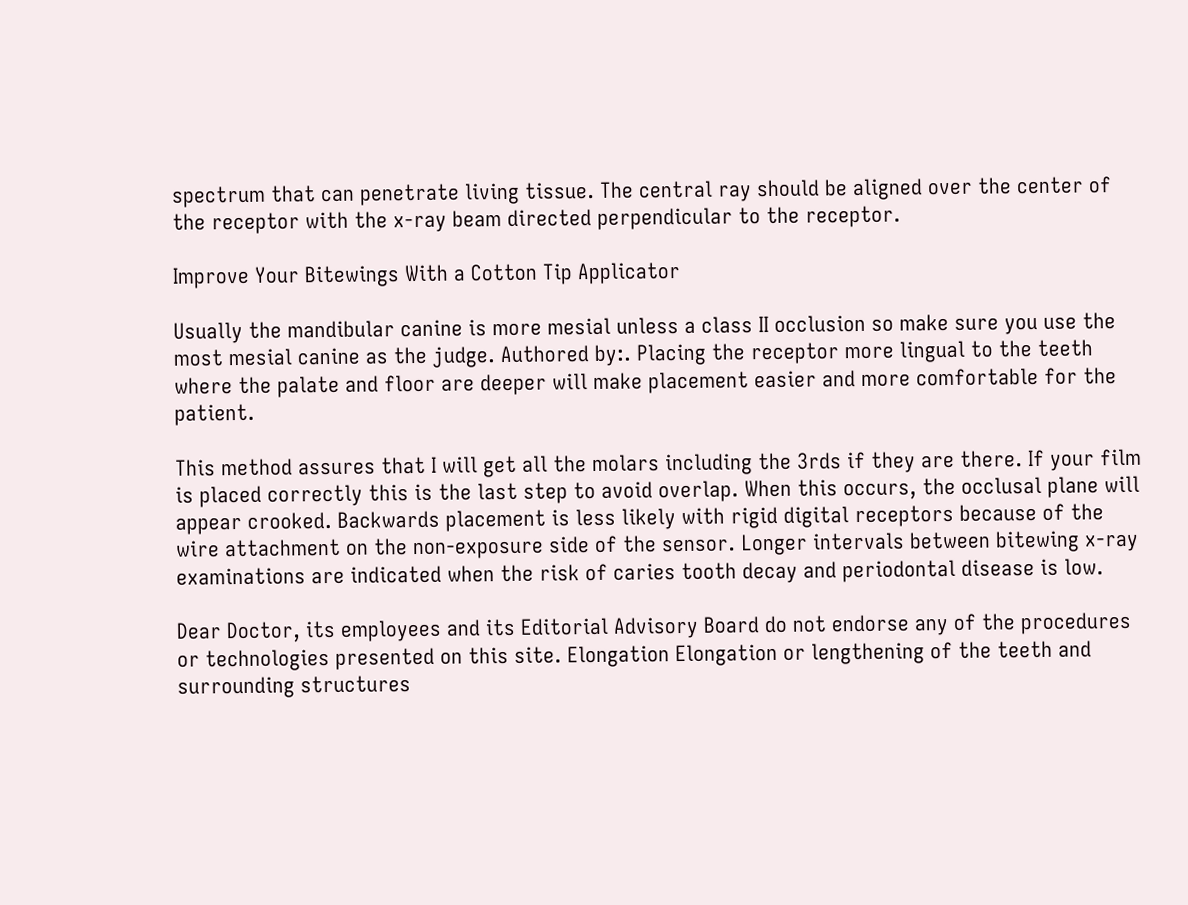spectrum that can penetrate living tissue. The central ray should be aligned over the center of the receptor with the x-ray beam directed perpendicular to the receptor.

Improve Your Bitewings With a Cotton Tip Applicator

Usually the mandibular canine is more mesial unless a class II occlusion so make sure you use the most mesial canine as the judge. Authored by:. Placing the receptor more lingual to the teeth where the palate and floor are deeper will make placement easier and more comfortable for the patient.

This method assures that I will get all the molars including the 3rds if they are there. If your film is placed correctly this is the last step to avoid overlap. When this occurs, the occlusal plane will appear crooked. Backwards placement is less likely with rigid digital receptors because of the wire attachment on the non-exposure side of the sensor. Longer intervals between bitewing x-ray examinations are indicated when the risk of caries tooth decay and periodontal disease is low.

Dear Doctor, its employees and its Editorial Advisory Board do not endorse any of the procedures or technologies presented on this site. Elongation Elongation or lengthening of the teeth and surrounding structures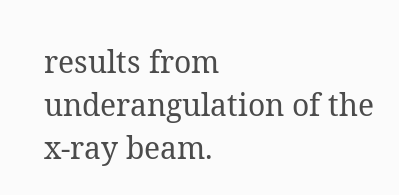results from underangulation of the x-ray beam.